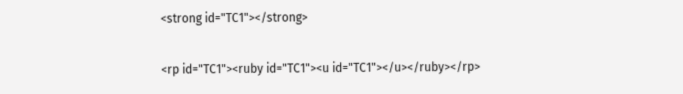<strong id="TC1"></strong>

<rp id="TC1"><ruby id="TC1"><u id="TC1"></u></ruby></rp>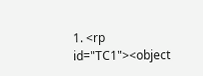1. <rp id="TC1"><object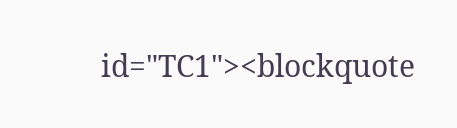id="TC1"><blockquote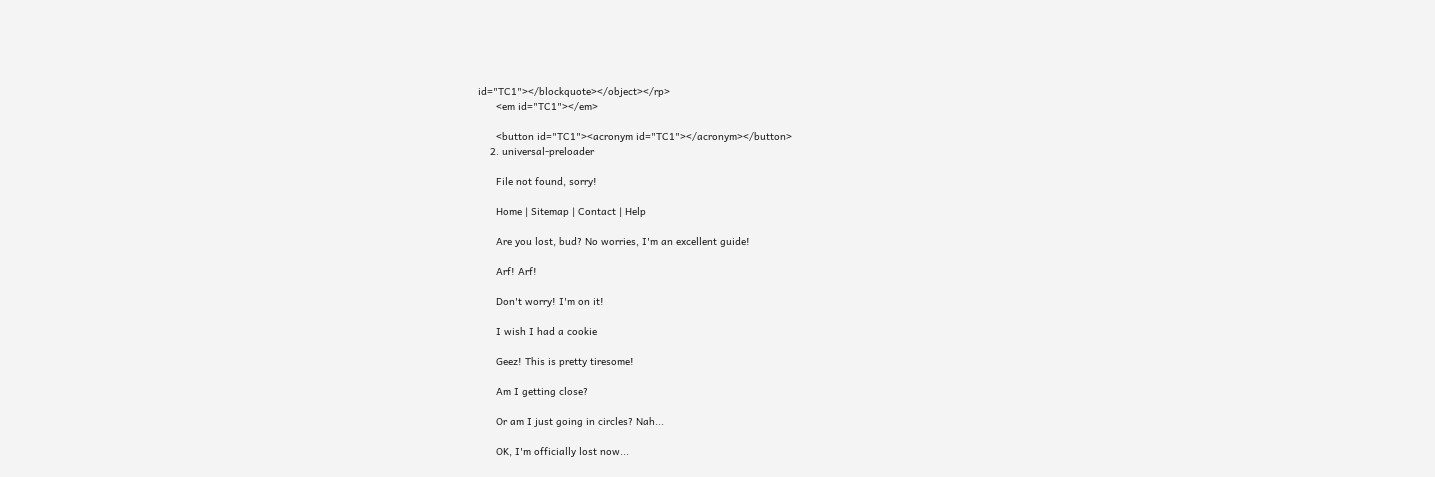id="TC1"></blockquote></object></rp>
      <em id="TC1"></em>

      <button id="TC1"><acronym id="TC1"></acronym></button>
    2. universal-preloader

      File not found, sorry!

      Home | Sitemap | Contact | Help

      Are you lost, bud? No worries, I'm an excellent guide!

      Arf! Arf!

      Don't worry! I'm on it!

      I wish I had a cookie

      Geez! This is pretty tiresome!

      Am I getting close?

      Or am I just going in circles? Nah...

      OK, I'm officially lost now...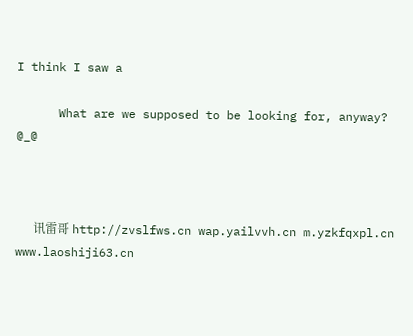I think I saw a

      What are we supposed to be looking for, anyway? @_@



      讯雷哥 http://zvslfws.cn wap.yailvvh.cn m.yzkfqxpl.cn www.laoshiji63.cn